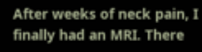After weeks of neck pain, I finally had an MRI. There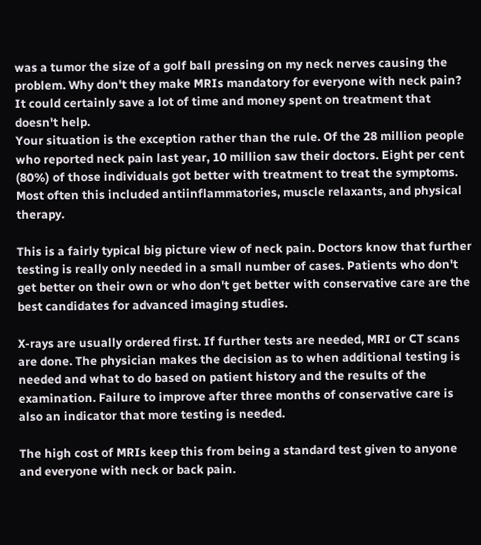was a tumor the size of a golf ball pressing on my neck nerves causing the problem. Why don't they make MRIs mandatory for everyone with neck pain? It could certainly save a lot of time and money spent on treatment that doesn't help.
Your situation is the exception rather than the rule. Of the 28 million people who reported neck pain last year, 10 million saw their doctors. Eight per cent (80%) of those individuals got better with treatment to treat the symptoms. Most often this included antiinflammatories, muscle relaxants, and physical therapy.

This is a fairly typical big picture view of neck pain. Doctors know that further testing is really only needed in a small number of cases. Patients who don't get better on their own or who don't get better with conservative care are the best candidates for advanced imaging studies.

X-rays are usually ordered first. If further tests are needed, MRI or CT scans are done. The physician makes the decision as to when additional testing is needed and what to do based on patient history and the results of the examination. Failure to improve after three months of conservative care is also an indicator that more testing is needed.

The high cost of MRIs keep this from being a standard test given to anyone and everyone with neck or back pain.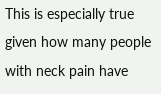This is especially true given how many people with neck pain have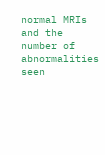normal MRIs and the number of abnormalities seen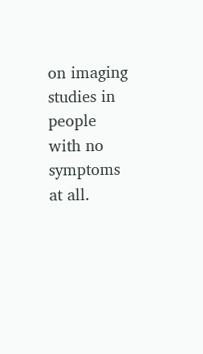on imaging studies in people with no symptoms at all.